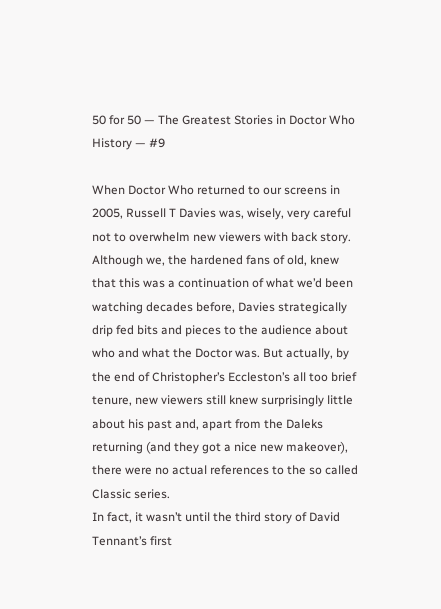50 for 50 — The Greatest Stories in Doctor Who History — #9

When Doctor Who returned to our screens in 2005, Russell T Davies was, wisely, very careful not to overwhelm new viewers with back story. Although we, the hardened fans of old, knew that this was a continuation of what we’d been watching decades before, Davies strategically drip fed bits and pieces to the audience about who and what the Doctor was. But actually, by the end of Christopher’s Eccleston’s all too brief tenure, new viewers still knew surprisingly little about his past and, apart from the Daleks returning (and they got a nice new makeover), there were no actual references to the so called Classic series.
In fact, it wasn’t until the third story of David Tennant’s first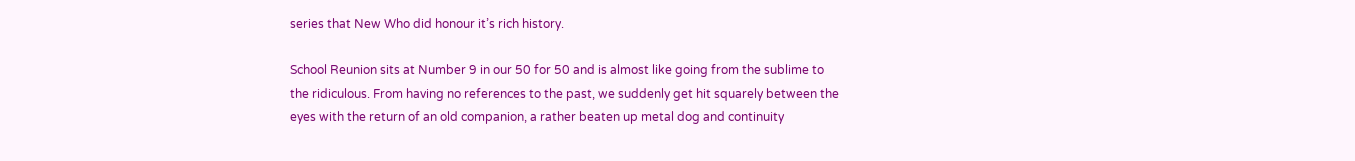series that New Who did honour it’s rich history.

School Reunion sits at Number 9 in our 50 for 50 and is almost like going from the sublime to the ridiculous. From having no references to the past, we suddenly get hit squarely between the eyes with the return of an old companion, a rather beaten up metal dog and continuity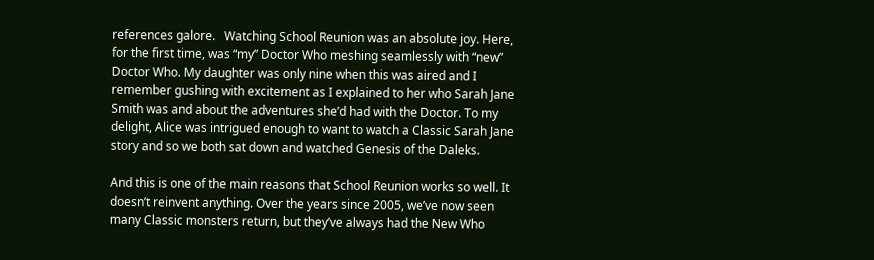references galore.   Watching School Reunion was an absolute joy. Here, for the first time, was “my” Doctor Who meshing seamlessly with “new” Doctor Who. My daughter was only nine when this was aired and I remember gushing with excitement as I explained to her who Sarah Jane Smith was and about the adventures she’d had with the Doctor. To my delight, Alice was intrigued enough to want to watch a Classic Sarah Jane story and so we both sat down and watched Genesis of the Daleks.

And this is one of the main reasons that School Reunion works so well. It doesn’t reinvent anything. Over the years since 2005, we’ve now seen many Classic monsters return, but they’ve always had the New Who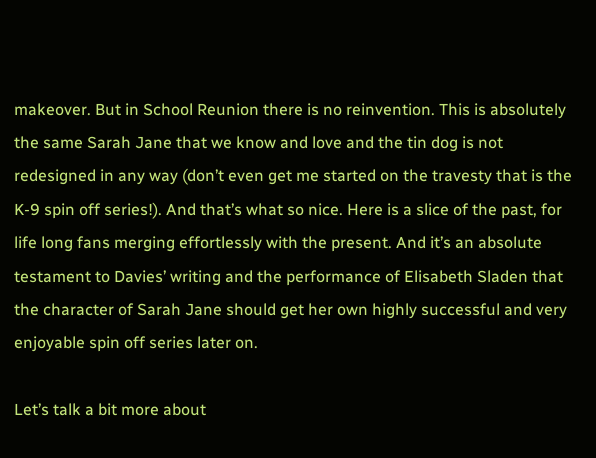makeover. But in School Reunion there is no reinvention. This is absolutely the same Sarah Jane that we know and love and the tin dog is not redesigned in any way (don’t even get me started on the travesty that is the K-9 spin off series!). And that’s what so nice. Here is a slice of the past, for life long fans merging effortlessly with the present. And it’s an absolute testament to Davies’ writing and the performance of Elisabeth Sladen that the character of Sarah Jane should get her own highly successful and very enjoyable spin off series later on.

Let’s talk a bit more about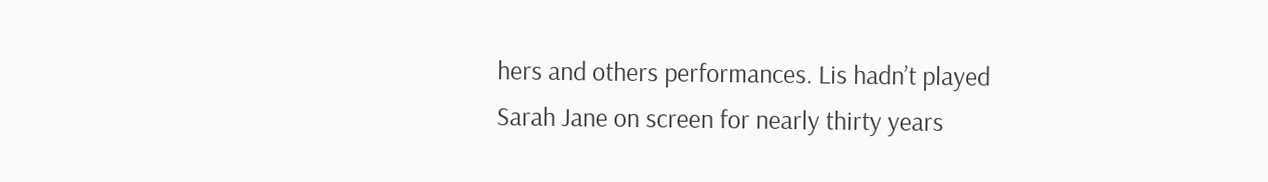hers and others performances. Lis hadn’t played Sarah Jane on screen for nearly thirty years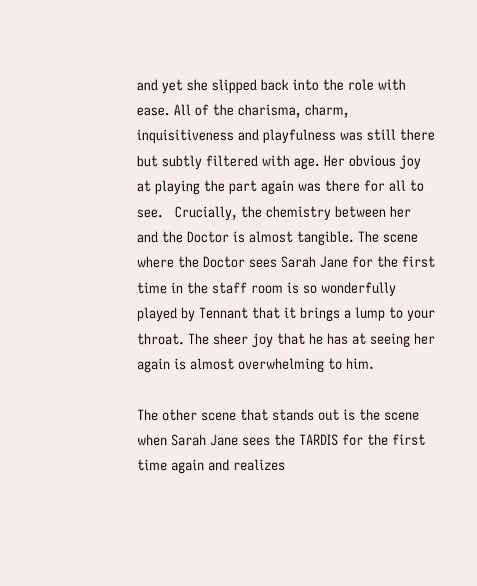and yet she slipped back into the role with ease. All of the charisma, charm, inquisitiveness and playfulness was still there but subtly filtered with age. Her obvious joy at playing the part again was there for all to see.   Crucially, the chemistry between her and the Doctor is almost tangible. The scene where the Doctor sees Sarah Jane for the first time in the staff room is so wonderfully played by Tennant that it brings a lump to your throat. The sheer joy that he has at seeing her again is almost overwhelming to him.

The other scene that stands out is the scene when Sarah Jane sees the TARDIS for the first time again and realizes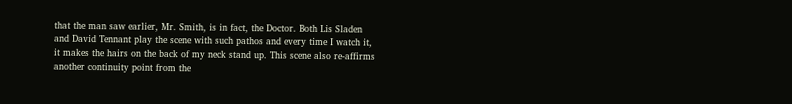that the man saw earlier, Mr. Smith, is in fact, the Doctor. Both Lis Sladen and David Tennant play the scene with such pathos and every time I watch it, it makes the hairs on the back of my neck stand up. This scene also re-affirms another continuity point from the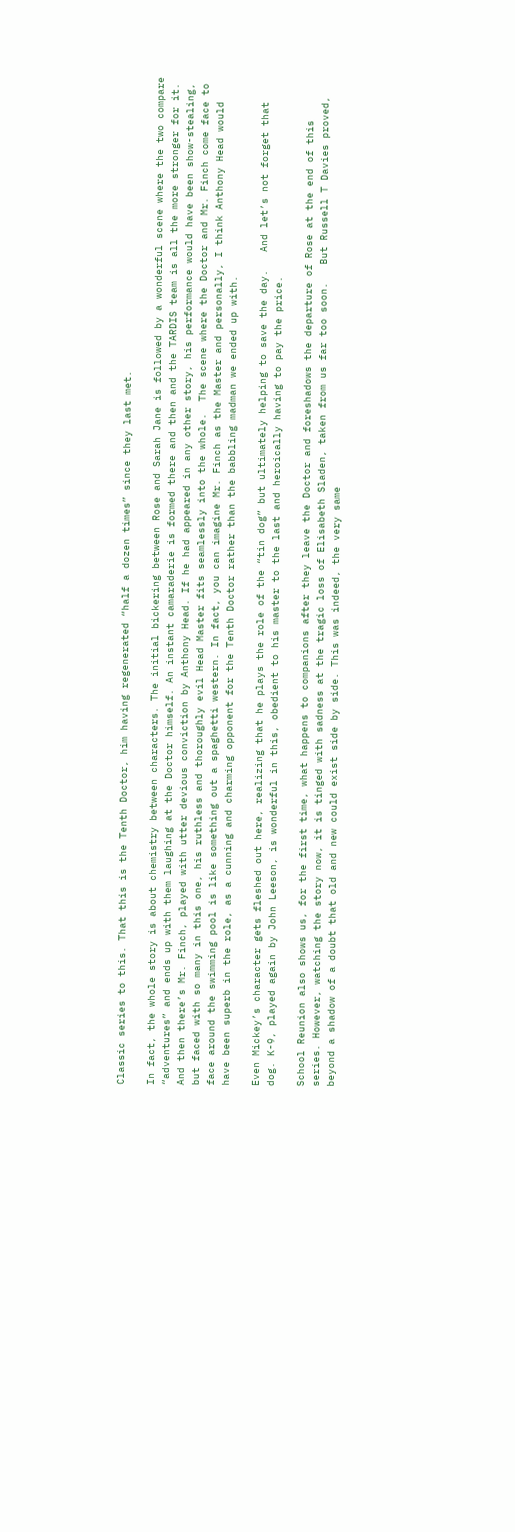Classic series to this. That this is the Tenth Doctor, him having regenerated “half a dozen times” since they last met.

In fact, the whole story is about chemistry between characters. The initial bickering between Rose and Sarah Jane is followed by a wonderful scene where the two compare “adventures” and ends up with them laughing at the Doctor himself. An instant camaraderie is formed there and then and the TARDIS team is all the more stronger for it.   And then there’s Mr. Finch, played with utter devious conviction by Anthony Head. If he had appeared in any other story, his performance would have been show-stealing, but faced with so many in this one, his ruthless and thoroughly evil Head Master fits seamlessly into the whole.  The scene where the Doctor and Mr. Finch come face to face around the swimming pool is like something out a spaghetti western. In fact, you can imagine Mr. Finch as the Master and personally, I think Anthony Head would have been superb in the role, as a cunning and charming opponent for the Tenth Doctor rather than the babbling madman we ended up with.

Even Mickey’s character gets fleshed out here, realizing that he plays the role of the “tin dog” but ultimately helping to save the day.   And let’s not forget that dog. K-9, played again by John Leeson, is wonderful in this, obedient to his master to the last and heroically having to pay the price.

School Reunion also shows us, for the first time, what happens to companions after they leave the Doctor and foreshadows the departure of Rose at the end of this series. However, watching the story now, it is tinged with sadness at the tragic loss of Elisabeth Sladen, taken from us far too soon.   But Russell T Davies proved, beyond a shadow of a doubt that old and new could exist side by side. This was indeed, the very same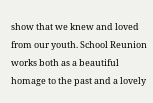show that we knew and loved from our youth. School Reunion works both as a beautiful homage to the past and a lovely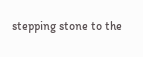stepping stone to the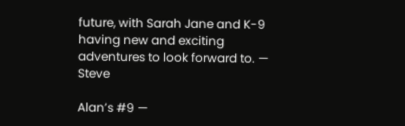future, with Sarah Jane and K-9 having new and exciting adventures to look forward to. — Steve

Alan’s #9 —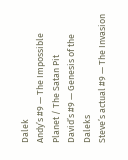Dalek
Andy’s #9 — The Impossible Planet / The Satan Pit
David’s #9 — Genesis of the Daleks
Steve’s actual #9 — The Invasion